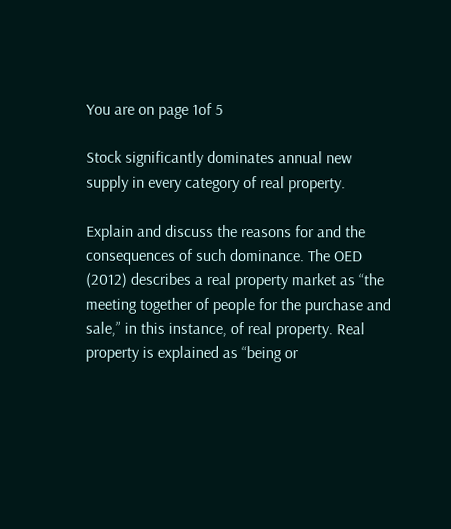You are on page 1of 5

Stock significantly dominates annual new supply in every category of real property.

Explain and discuss the reasons for and the consequences of such dominance. The OED (2012) describes a real property market as “the meeting together of people for the purchase and sale,” in this instance, of real property. Real property is explained as “being or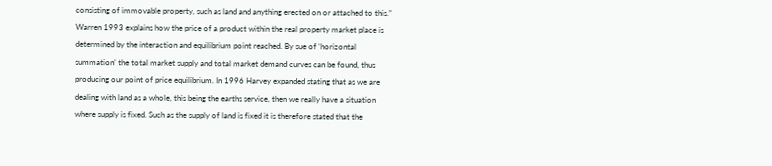consisting of immovable property, such as land and anything erected on or attached to this.” Warren 1993 explains how the price of a product within the real property market place is determined by the interaction and equilibrium point reached. By sue of ‘horizontal summation’ the total market supply and total market demand curves can be found, thus producing our point of price equilibrium. In 1996 Harvey expanded stating that as we are dealing with land as a whole, this being the earths service, then we really have a situation where supply is fixed. Such as the supply of land is fixed it is therefore stated that the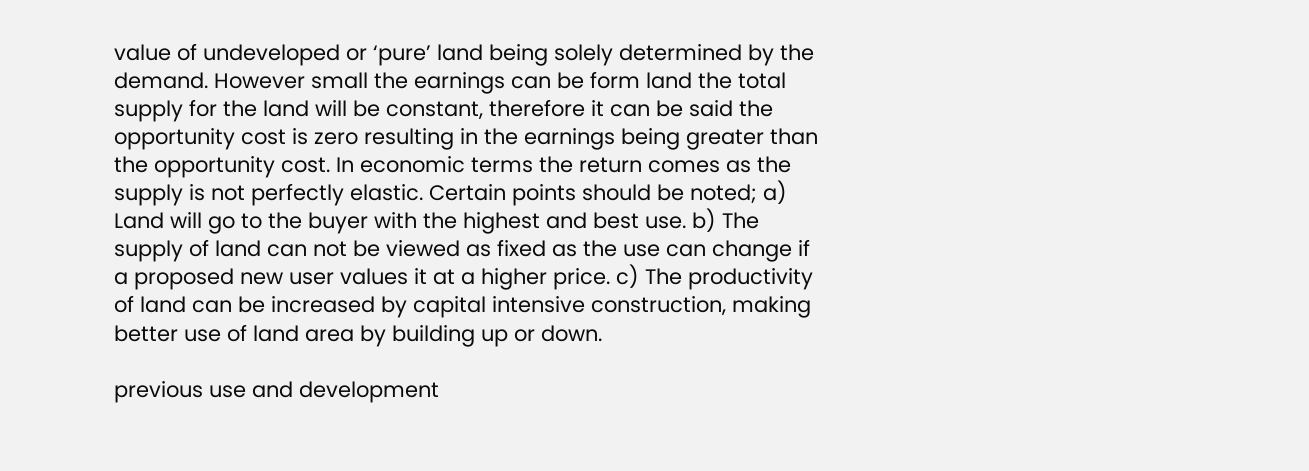value of undeveloped or ‘pure’ land being solely determined by the demand. However small the earnings can be form land the total supply for the land will be constant, therefore it can be said the opportunity cost is zero resulting in the earnings being greater than the opportunity cost. In economic terms the return comes as the supply is not perfectly elastic. Certain points should be noted; a) Land will go to the buyer with the highest and best use. b) The supply of land can not be viewed as fixed as the use can change if a proposed new user values it at a higher price. c) The productivity of land can be increased by capital intensive construction, making better use of land area by building up or down.

previous use and development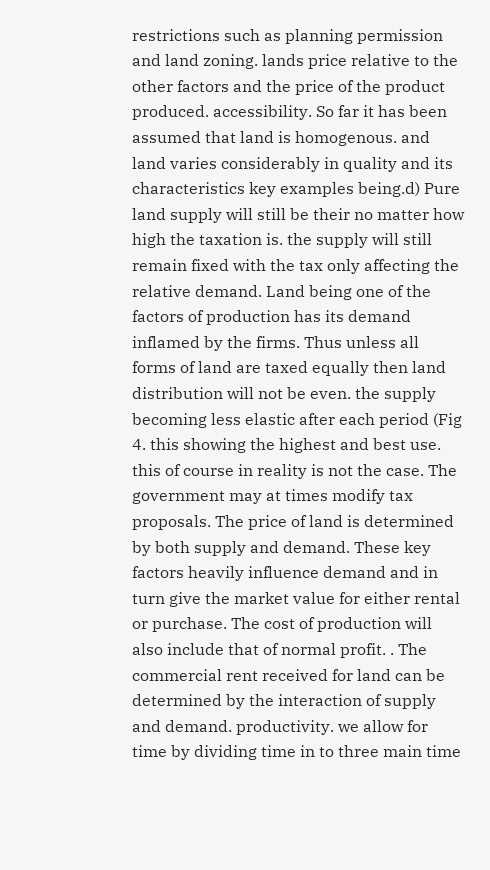restrictions such as planning permission and land zoning. lands price relative to the other factors and the price of the product produced. accessibility. So far it has been assumed that land is homogenous. and land varies considerably in quality and its characteristics key examples being.d) Pure land supply will still be their no matter how high the taxation is. the supply will still remain fixed with the tax only affecting the relative demand. Land being one of the factors of production has its demand inflamed by the firms. Thus unless all forms of land are taxed equally then land distribution will not be even. the supply becoming less elastic after each period (Fig 4. this showing the highest and best use. this of course in reality is not the case. The government may at times modify tax proposals. The price of land is determined by both supply and demand. These key factors heavily influence demand and in turn give the market value for either rental or purchase. The cost of production will also include that of normal profit. . The commercial rent received for land can be determined by the interaction of supply and demand. productivity. we allow for time by dividing time in to three main time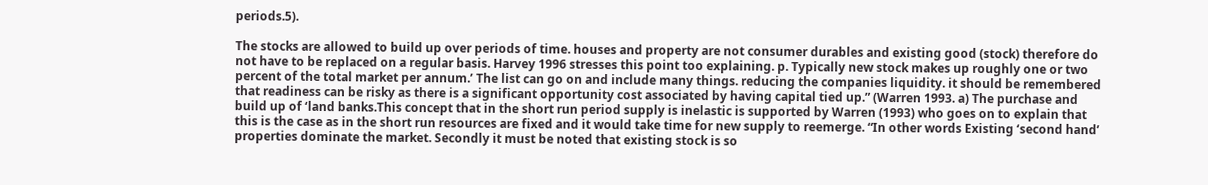periods.5).

The stocks are allowed to build up over periods of time. houses and property are not consumer durables and existing good (stock) therefore do not have to be replaced on a regular basis. Harvey 1996 stresses this point too explaining. p. Typically new stock makes up roughly one or two percent of the total market per annum.’ The list can go on and include many things. reducing the companies liquidity. it should be remembered that readiness can be risky as there is a significant opportunity cost associated by having capital tied up.” (Warren 1993. a) The purchase and build up of ‘land banks.This concept that in the short run period supply is inelastic is supported by Warren (1993) who goes on to explain that this is the case as in the short run resources are fixed and it would take time for new supply to reemerge. “In other words Existing ‘second hand’ properties dominate the market. Secondly it must be noted that existing stock is so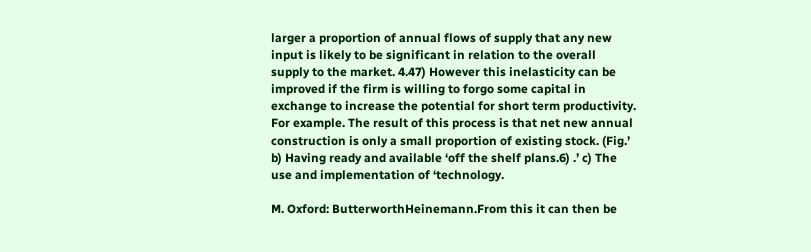larger a proportion of annual flows of supply that any new input is likely to be significant in relation to the overall supply to the market. 4.47) However this inelasticity can be improved if the firm is willing to forgo some capital in exchange to increase the potential for short term productivity. For example. The result of this process is that net new annual construction is only a small proportion of existing stock. (Fig.’ b) Having ready and available ‘off the shelf plans.6) .’ c) The use and implementation of ‘technology.

M. Oxford: ButterworthHeinemann.From this it can then be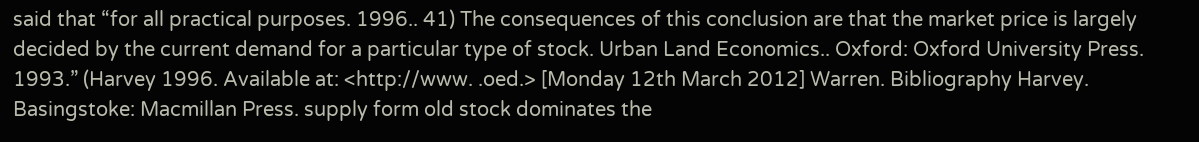said that “for all practical purposes. 1996.. 41) The consequences of this conclusion are that the market price is largely decided by the current demand for a particular type of stock. Urban Land Economics.. Oxford: Oxford University Press. 1993.” (Harvey 1996. Available at: <http://www. .oed.> [Monday 12th March 2012] Warren. Bibliography Harvey. Basingstoke: Macmillan Press. supply form old stock dominates the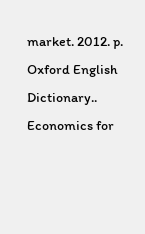market. 2012. p. Oxford English Dictionary.. Economics for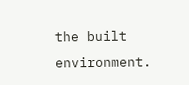the built environment.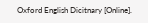Oxford English Dicitnary [Online].